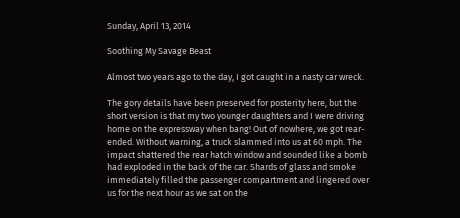Sunday, April 13, 2014

Soothing My Savage Beast

Almost two years ago to the day, I got caught in a nasty car wreck.

The gory details have been preserved for posterity here, but the short version is that my two younger daughters and I were driving home on the expressway when bang! Out of nowhere, we got rear-ended. Without warning, a truck slammed into us at 60 mph. The impact shattered the rear hatch window and sounded like a bomb had exploded in the back of the car. Shards of glass and smoke immediately filled the passenger compartment and lingered over us for the next hour as we sat on the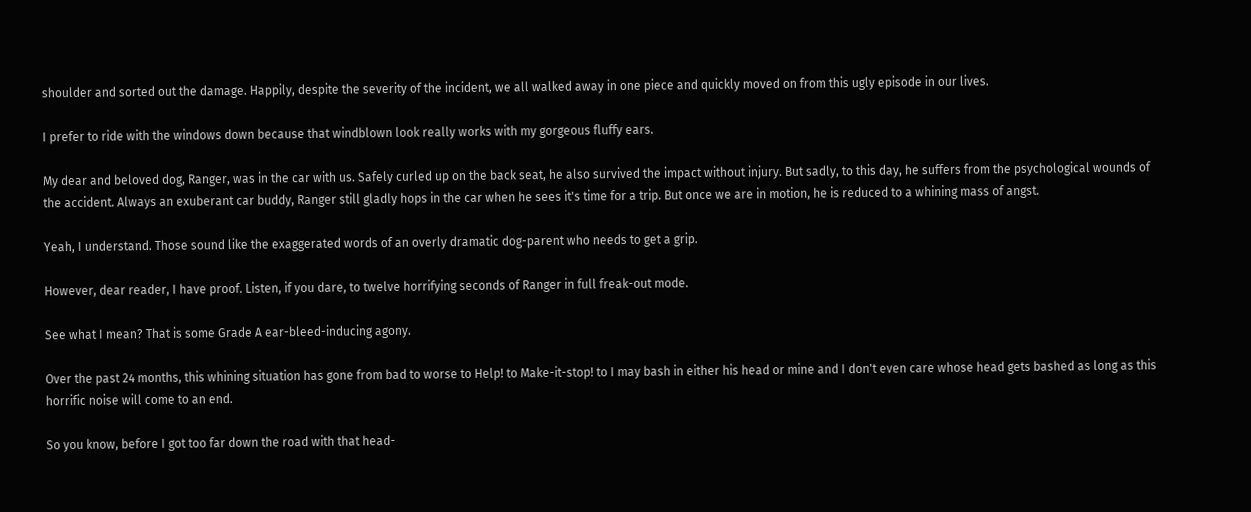shoulder and sorted out the damage. Happily, despite the severity of the incident, we all walked away in one piece and quickly moved on from this ugly episode in our lives.

I prefer to ride with the windows down because that windblown look really works with my gorgeous fluffy ears.

My dear and beloved dog, Ranger, was in the car with us. Safely curled up on the back seat, he also survived the impact without injury. But sadly, to this day, he suffers from the psychological wounds of the accident. Always an exuberant car buddy, Ranger still gladly hops in the car when he sees it's time for a trip. But once we are in motion, he is reduced to a whining mass of angst.

Yeah, I understand. Those sound like the exaggerated words of an overly dramatic dog-parent who needs to get a grip.

However, dear reader, I have proof. Listen, if you dare, to twelve horrifying seconds of Ranger in full freak-out mode.

See what I mean? That is some Grade A ear-bleed-inducing agony.

Over the past 24 months, this whining situation has gone from bad to worse to Help! to Make-it-stop! to I may bash in either his head or mine and I don't even care whose head gets bashed as long as this horrific noise will come to an end.

So you know, before I got too far down the road with that head-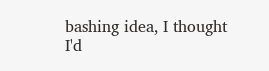bashing idea, I thought I'd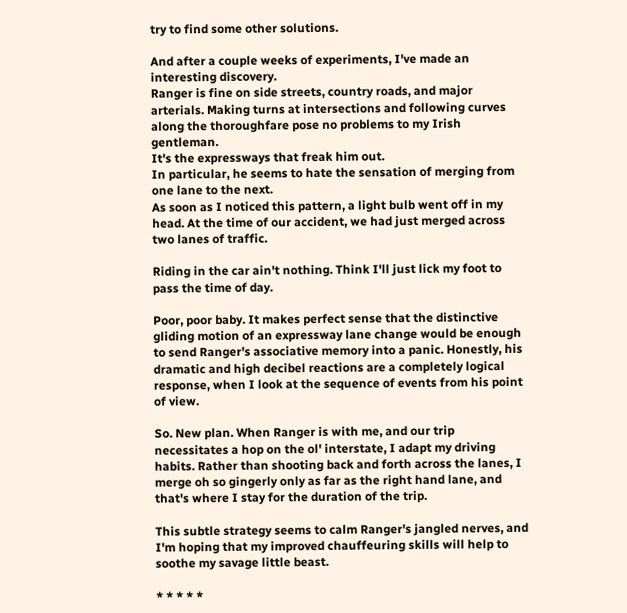try to find some other solutions.

And after a couple weeks of experiments, I've made an interesting discovery.
Ranger is fine on side streets, country roads, and major arterials. Making turns at intersections and following curves along the thoroughfare pose no problems to my Irish gentleman.
It's the expressways that freak him out.
In particular, he seems to hate the sensation of merging from one lane to the next.
As soon as I noticed this pattern, a light bulb went off in my head. At the time of our accident, we had just merged across two lanes of traffic.

Riding in the car ain't nothing. Think I'll just lick my foot to pass the time of day.

Poor, poor baby. It makes perfect sense that the distinctive gliding motion of an expressway lane change would be enough to send Ranger's associative memory into a panic. Honestly, his dramatic and high decibel reactions are a completely logical response, when I look at the sequence of events from his point of view.

So. New plan. When Ranger is with me, and our trip necessitates a hop on the ol' interstate, I adapt my driving habits. Rather than shooting back and forth across the lanes, I merge oh so gingerly only as far as the right hand lane, and that's where I stay for the duration of the trip.

This subtle strategy seems to calm Ranger's jangled nerves, and I'm hoping that my improved chauffeuring skills will help to soothe my savage little beast.

* * * * *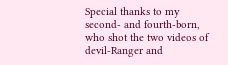Special thanks to my second- and fourth-born, who shot the two videos of devil-Ranger and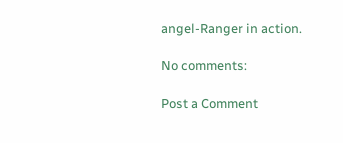angel-Ranger in action.

No comments:

Post a Comment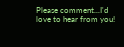Please comment...I'd love to hear from you!